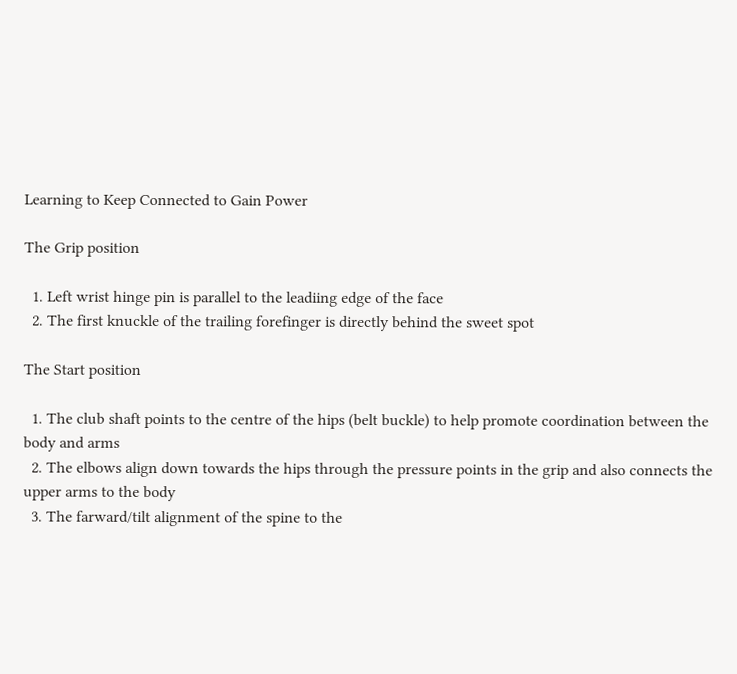Learning to Keep Connected to Gain Power

The Grip position

  1. Left wrist hinge pin is parallel to the leadiing edge of the face
  2. The first knuckle of the trailing forefinger is directly behind the sweet spot

The Start position

  1. The club shaft points to the centre of the hips (belt buckle) to help promote coordination between the body and arms
  2. The elbows align down towards the hips through the pressure points in the grip and also connects the upper arms to the body
  3. The farward/tilt alignment of the spine to the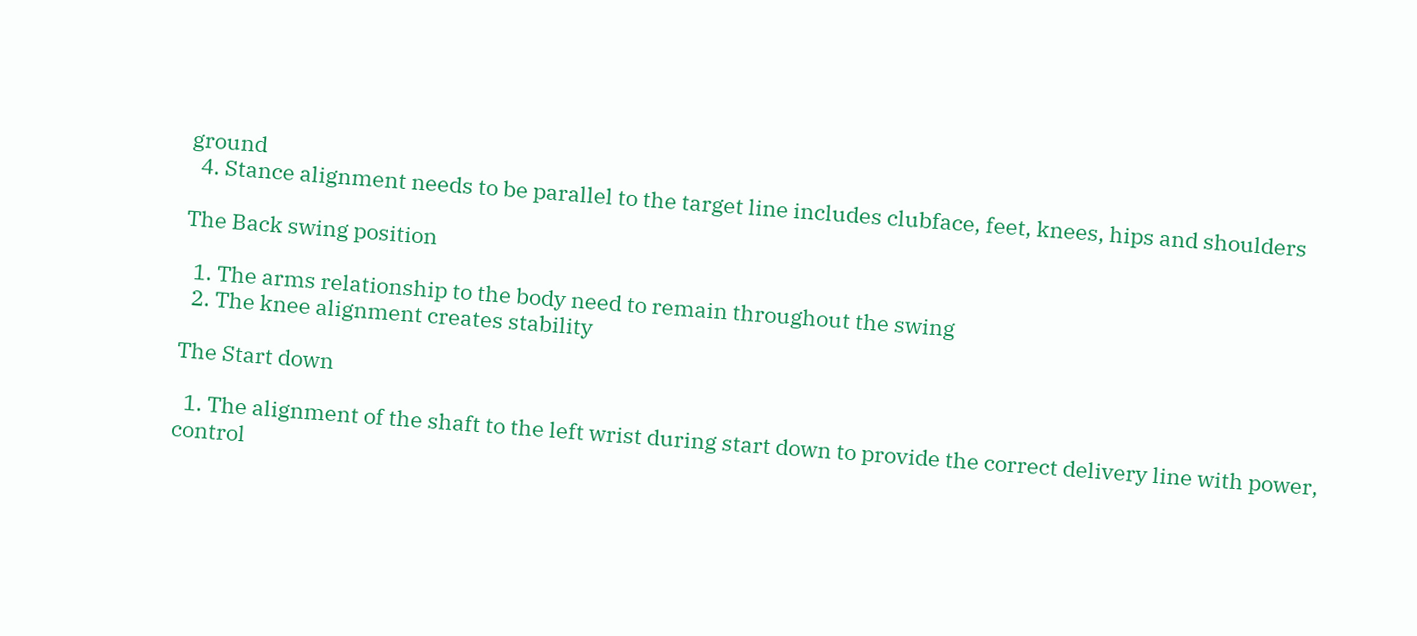ground
  4. Stance alignment needs to be parallel to the target line includes clubface, feet, knees, hips and shoulders

The Back swing position

  1. The arms relationship to the body need to remain throughout the swing
  2. The knee alignment creates stability

The Start down

  1. The alignment of the shaft to the left wrist during start down to provide the correct delivery line with power, control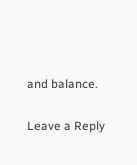and balance.

Leave a Reply